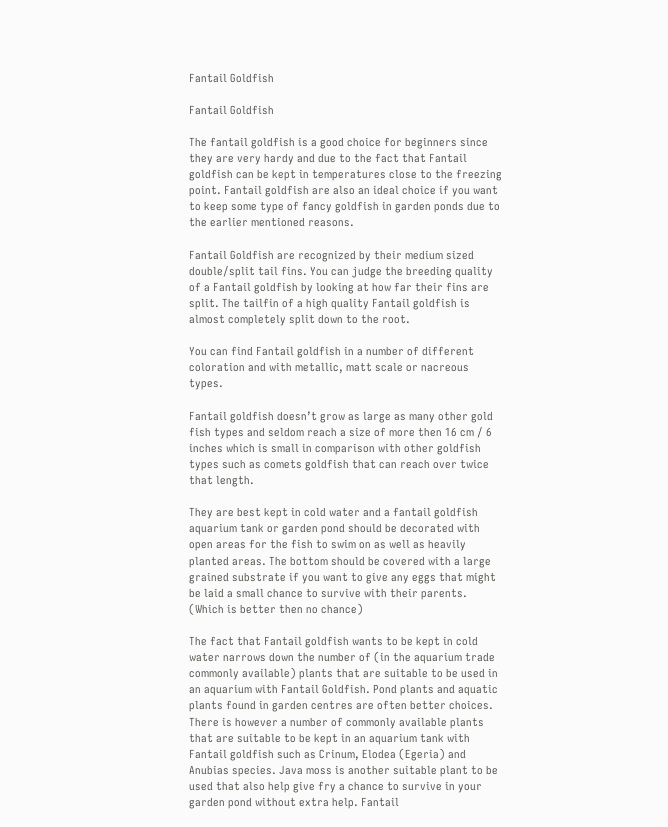Fantail Goldfish

Fantail Goldfish

The fantail goldfish is a good choice for beginners since they are very hardy and due to the fact that Fantail goldfish can be kept in temperatures close to the freezing point. Fantail goldfish are also an ideal choice if you want to keep some type of fancy goldfish in garden ponds due to the earlier mentioned reasons.

Fantail Goldfish are recognized by their medium sized double/split tail fins. You can judge the breeding quality of a Fantail goldfish by looking at how far their fins are split. The tailfin of a high quality Fantail goldfish is almost completely split down to the root.

You can find Fantail goldfish in a number of different coloration and with metallic, matt scale or nacreous types.

Fantail goldfish doesn’t grow as large as many other gold fish types and seldom reach a size of more then 16 cm / 6 inches which is small in comparison with other goldfish types such as comets goldfish that can reach over twice that length.

They are best kept in cold water and a fantail goldfish aquarium tank or garden pond should be decorated with open areas for the fish to swim on as well as heavily planted areas. The bottom should be covered with a large grained substrate if you want to give any eggs that might be laid a small chance to survive with their parents. (Which is better then no chance)

The fact that Fantail goldfish wants to be kept in cold water narrows down the number of (in the aquarium trade commonly available) plants that are suitable to be used in an aquarium with Fantail Goldfish. Pond plants and aquatic plants found in garden centres are often better choices. There is however a number of commonly available plants that are suitable to be kept in an aquarium tank with Fantail goldfish such as Crinum, Elodea (Egeria) and Anubias species. Java moss is another suitable plant to be used that also help give fry a chance to survive in your garden pond without extra help. Fantail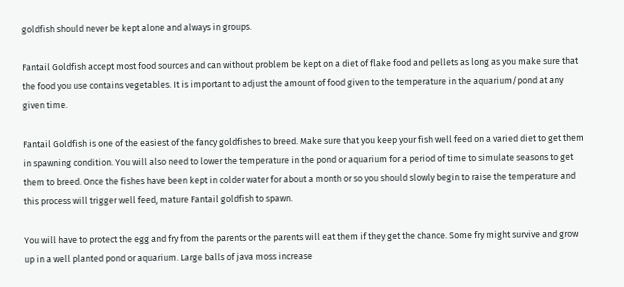goldfish should never be kept alone and always in groups.

Fantail Goldfish accept most food sources and can without problem be kept on a diet of flake food and pellets as long as you make sure that the food you use contains vegetables. It is important to adjust the amount of food given to the temperature in the aquarium/pond at any given time.

Fantail Goldfish is one of the easiest of the fancy goldfishes to breed. Make sure that you keep your fish well feed on a varied diet to get them in spawning condition. You will also need to lower the temperature in the pond or aquarium for a period of time to simulate seasons to get them to breed. Once the fishes have been kept in colder water for about a month or so you should slowly begin to raise the temperature and this process will trigger well feed, mature Fantail goldfish to spawn.

You will have to protect the egg and fry from the parents or the parents will eat them if they get the chance. Some fry might survive and grow up in a well planted pond or aquarium. Large balls of java moss increase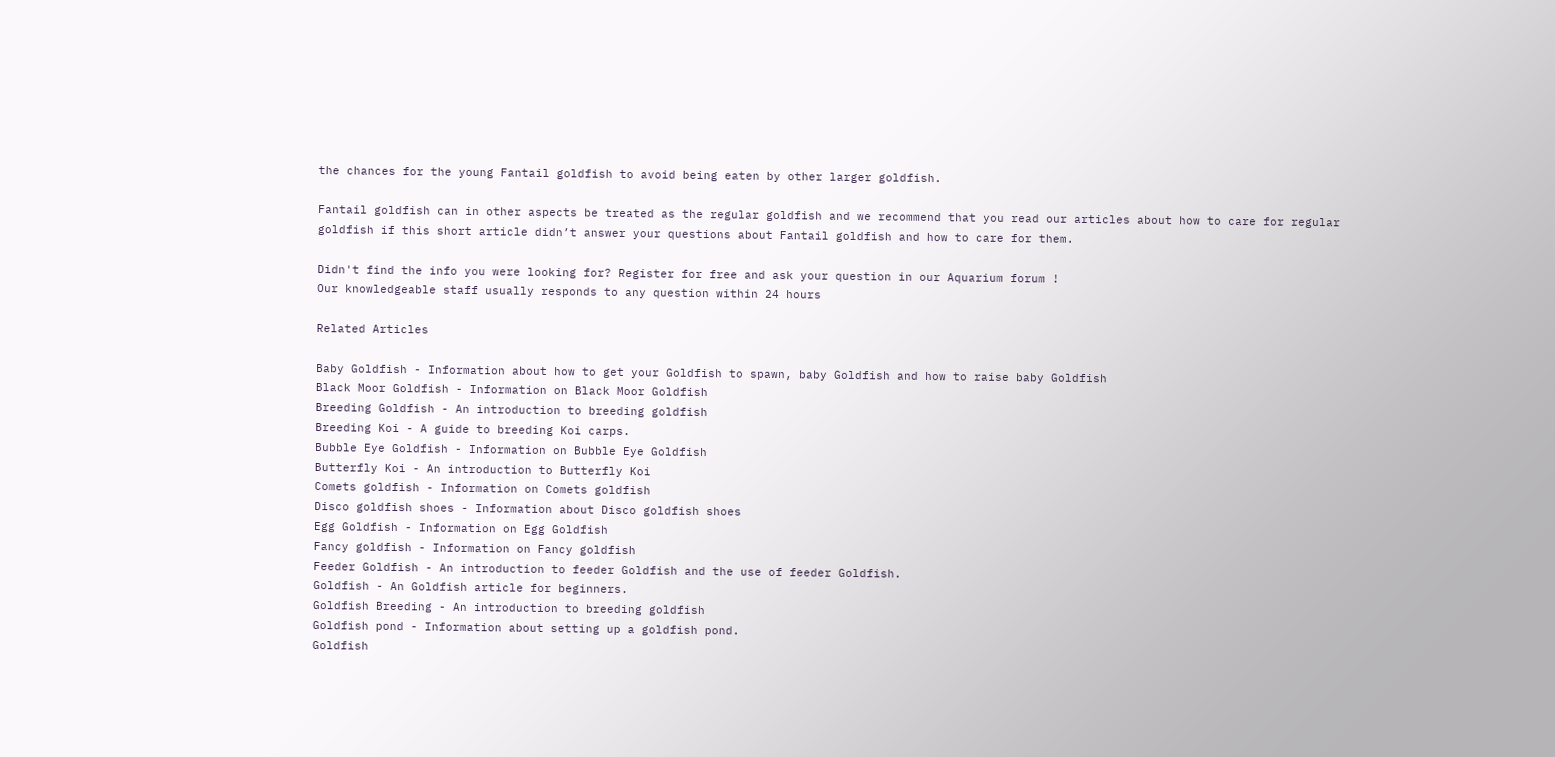the chances for the young Fantail goldfish to avoid being eaten by other larger goldfish.

Fantail goldfish can in other aspects be treated as the regular goldfish and we recommend that you read our articles about how to care for regular goldfish if this short article didn’t answer your questions about Fantail goldfish and how to care for them.

Didn't find the info you were looking for? Register for free and ask your question in our Aquarium forum !
Our knowledgeable staff usually responds to any question within 24 hours

Related Articles

Baby Goldfish - Information about how to get your Goldfish to spawn, baby Goldfish and how to raise baby Goldfish
Black Moor Goldfish - Information on Black Moor Goldfish
Breeding Goldfish - An introduction to breeding goldfish
Breeding Koi - A guide to breeding Koi carps.
Bubble Eye Goldfish - Information on Bubble Eye Goldfish
Butterfly Koi - An introduction to Butterfly Koi
Comets goldfish - Information on Comets goldfish
Disco goldfish shoes - Information about Disco goldfish shoes
Egg Goldfish - Information on Egg Goldfish
Fancy goldfish - Information on Fancy goldfish
Feeder Goldfish - An introduction to feeder Goldfish and the use of feeder Goldfish.
Goldfish - An Goldfish article for beginners.
Goldfish Breeding - An introduction to breeding goldfish
Goldfish pond - Information about setting up a goldfish pond.
Goldfish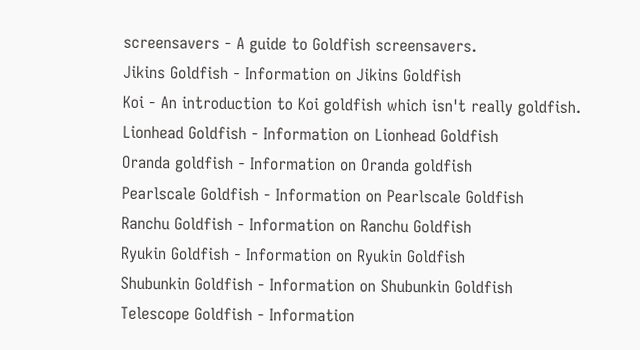screensavers - A guide to Goldfish screensavers.
Jikins Goldfish - Information on Jikins Goldfish
Koi - An introduction to Koi goldfish which isn't really goldfish.
Lionhead Goldfish - Information on Lionhead Goldfish
Oranda goldfish - Information on Oranda goldfish
Pearlscale Goldfish - Information on Pearlscale Goldfish
Ranchu Goldfish - Information on Ranchu Goldfish
Ryukin Goldfish - Information on Ryukin Goldfish
Shubunkin Goldfish - Information on Shubunkin Goldfish
Telescope Goldfish - Information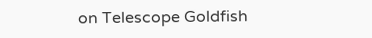on Telescope Goldfish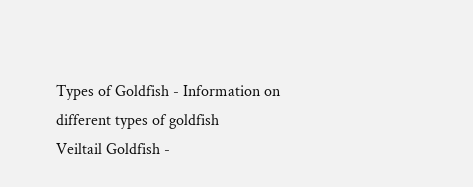Types of Goldfish - Information on different types of goldfish
Veiltail Goldfish -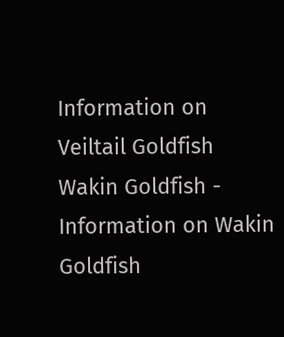Information on Veiltail Goldfish
Wakin Goldfish - Information on Wakin Goldfish